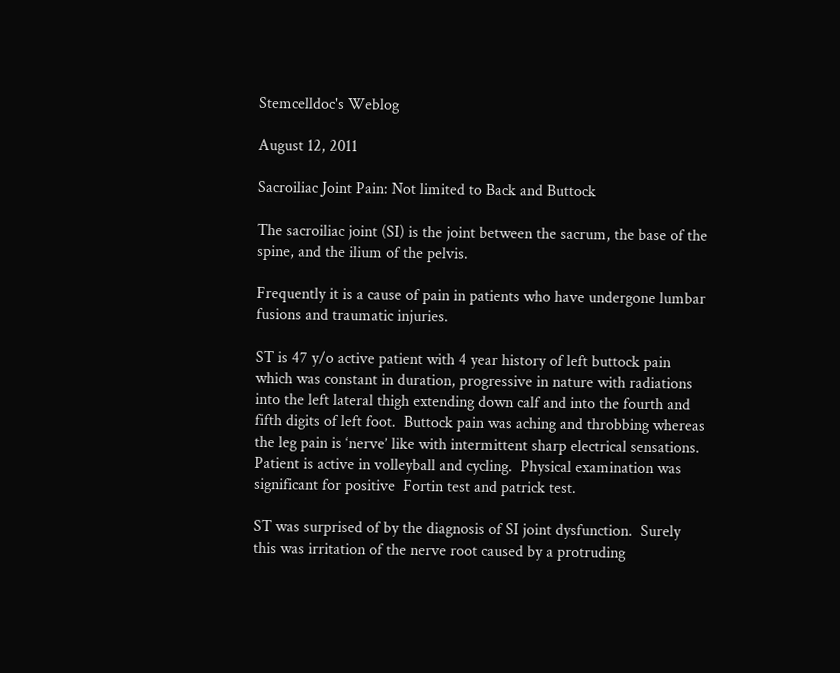Stemcelldoc's Weblog

August 12, 2011

Sacroiliac Joint Pain: Not limited to Back and Buttock

The sacroiliac joint (SI) is the joint between the sacrum, the base of the spine, and the ilium of the pelvis.

Frequently it is a cause of pain in patients who have undergone lumbar fusions and traumatic injuries.

ST is 47 y/o active patient with 4 year history of left buttock pain which was constant in duration, progressive in nature with radiations into the left lateral thigh extending down calf and into the fourth and fifth digits of left foot.  Buttock pain was aching and throbbing whereas  the leg pain is ‘nerve’ like with intermittent sharp electrical sensations. Patient is active in volleyball and cycling.  Physical examination was significant for positive  Fortin test and patrick test.

ST was surprised of by the diagnosis of SI joint dysfunction.  Surely this was irritation of the nerve root caused by a protruding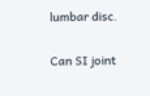lumbar disc.

Can SI joint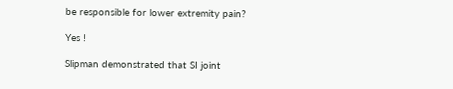be responsible for lower extremity pain?

Yes !

Slipman demonstrated that SI joint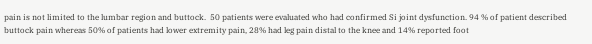pain is not limited to the lumbar region and buttock.  50 patients were evaluated who had confirmed Si joint dysfunction. 94 % of patient described buttock pain whereas 50% of patients had lower extremity pain, 28% had leg pain distal to the knee and 14% reported foot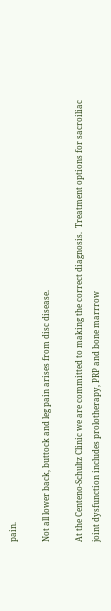pain.

Not all lower back, buttock and leg pain arises from disc disease.

At the Centeno-Schultz Clinic we are committed to making the correct diagnosis.  Treatment options for sacroiliac joint dysfunction includes prolotherapy, PRP and bone marrrow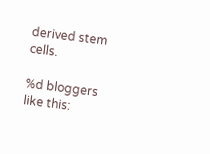derived stem cells.

%d bloggers like this: